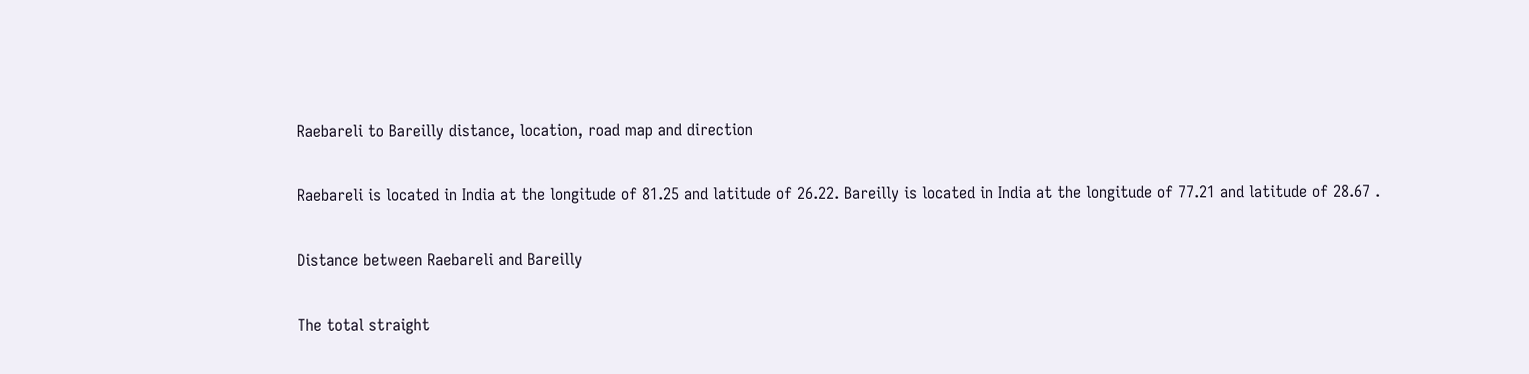Raebareli to Bareilly distance, location, road map and direction

Raebareli is located in India at the longitude of 81.25 and latitude of 26.22. Bareilly is located in India at the longitude of 77.21 and latitude of 28.67 .

Distance between Raebareli and Bareilly

The total straight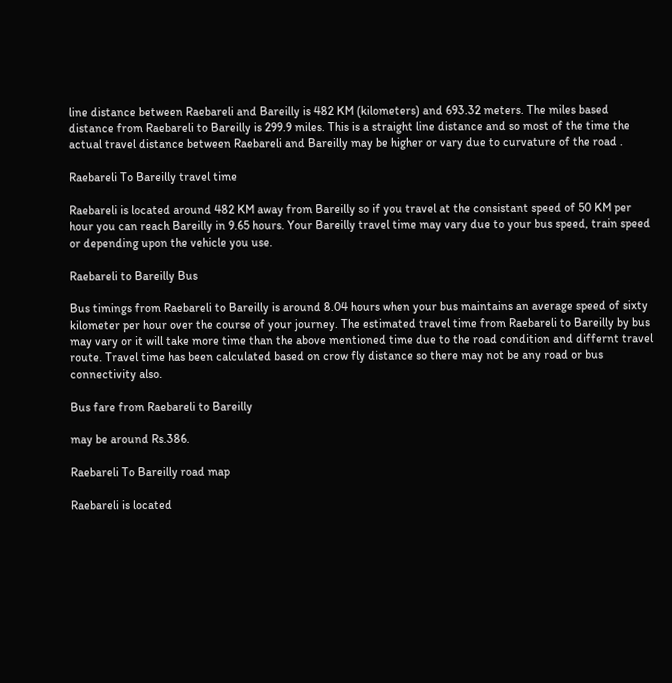line distance between Raebareli and Bareilly is 482 KM (kilometers) and 693.32 meters. The miles based distance from Raebareli to Bareilly is 299.9 miles. This is a straight line distance and so most of the time the actual travel distance between Raebareli and Bareilly may be higher or vary due to curvature of the road .

Raebareli To Bareilly travel time

Raebareli is located around 482 KM away from Bareilly so if you travel at the consistant speed of 50 KM per hour you can reach Bareilly in 9.65 hours. Your Bareilly travel time may vary due to your bus speed, train speed or depending upon the vehicle you use.

Raebareli to Bareilly Bus

Bus timings from Raebareli to Bareilly is around 8.04 hours when your bus maintains an average speed of sixty kilometer per hour over the course of your journey. The estimated travel time from Raebareli to Bareilly by bus may vary or it will take more time than the above mentioned time due to the road condition and differnt travel route. Travel time has been calculated based on crow fly distance so there may not be any road or bus connectivity also.

Bus fare from Raebareli to Bareilly

may be around Rs.386.

Raebareli To Bareilly road map

Raebareli is located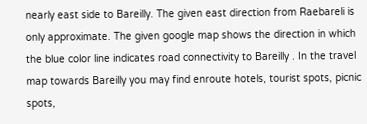nearly east side to Bareilly. The given east direction from Raebareli is only approximate. The given google map shows the direction in which the blue color line indicates road connectivity to Bareilly . In the travel map towards Bareilly you may find enroute hotels, tourist spots, picnic spots,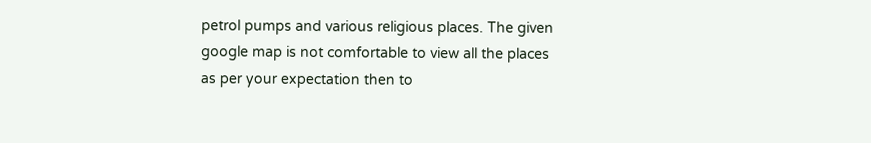petrol pumps and various religious places. The given google map is not comfortable to view all the places as per your expectation then to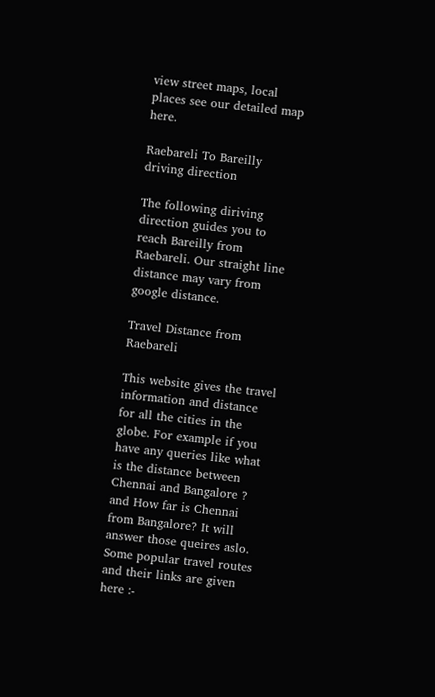view street maps, local places see our detailed map here.

Raebareli To Bareilly driving direction

The following diriving direction guides you to reach Bareilly from Raebareli. Our straight line distance may vary from google distance.

Travel Distance from Raebareli

This website gives the travel information and distance for all the cities in the globe. For example if you have any queries like what is the distance between Chennai and Bangalore ? and How far is Chennai from Bangalore? It will answer those queires aslo. Some popular travel routes and their links are given here :-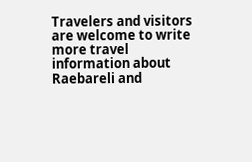Travelers and visitors are welcome to write more travel information about Raebareli and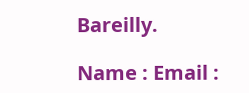Bareilly.

Name : Email :